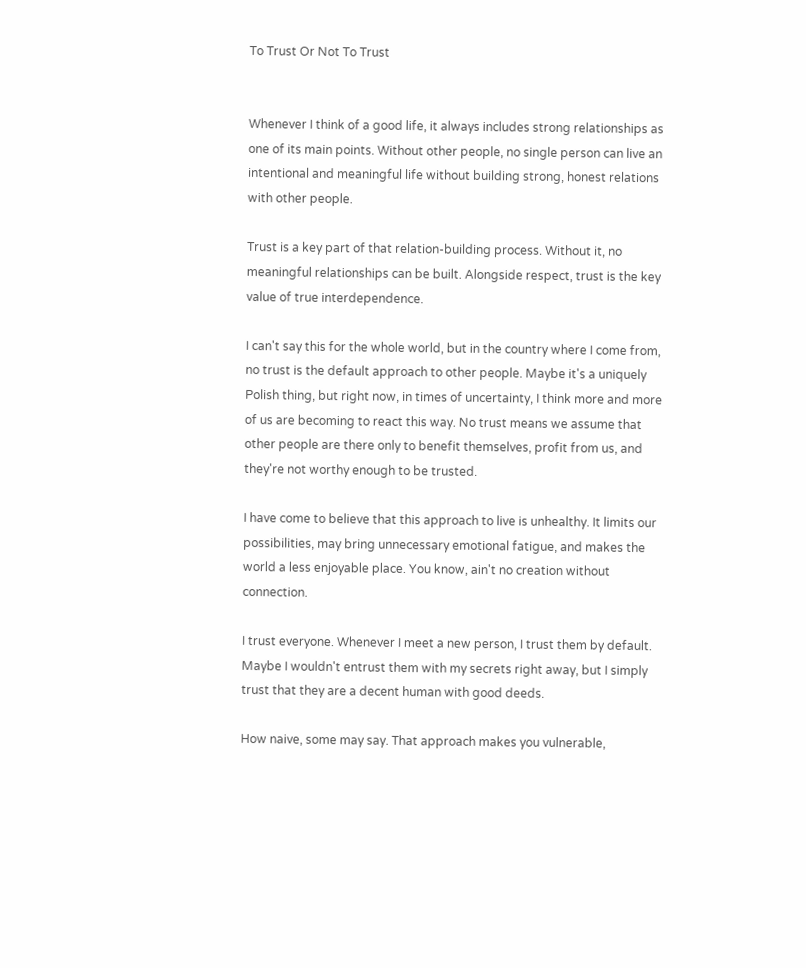To Trust Or Not To Trust


Whenever I think of a good life, it always includes strong relationships as one of its main points. Without other people, no single person can live an intentional and meaningful life without building strong, honest relations with other people.

Trust is a key part of that relation-building process. Without it, no meaningful relationships can be built. Alongside respect, trust is the key value of true interdependence.

I can't say this for the whole world, but in the country where I come from, no trust is the default approach to other people. Maybe it's a uniquely Polish thing, but right now, in times of uncertainty, I think more and more of us are becoming to react this way. No trust means we assume that other people are there only to benefit themselves, profit from us, and they're not worthy enough to be trusted.

I have come to believe that this approach to live is unhealthy. It limits our possibilities, may bring unnecessary emotional fatigue, and makes the world a less enjoyable place. You know, ain't no creation without connection.

I trust everyone. Whenever I meet a new person, I trust them by default. Maybe I wouldn't entrust them with my secrets right away, but I simply trust that they are a decent human with good deeds.

How naive, some may say. That approach makes you vulnerable,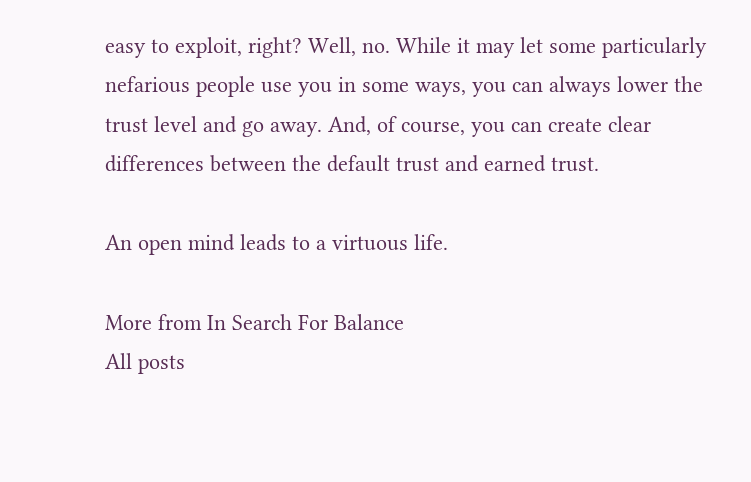easy to exploit, right? Well, no. While it may let some particularly nefarious people use you in some ways, you can always lower the trust level and go away. And, of course, you can create clear differences between the default trust and earned trust.

An open mind leads to a virtuous life.

More from In Search For Balance
All posts